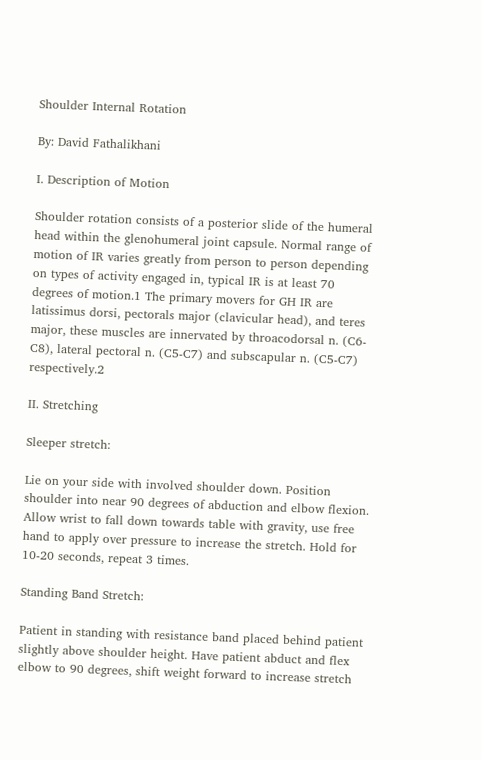Shoulder Internal Rotation

By: David Fathalikhani

I. Description of Motion

Shoulder rotation consists of a posterior slide of the humeral head within the glenohumeral joint capsule. Normal range of motion of IR varies greatly from person to person depending on types of activity engaged in, typical IR is at least 70 degrees of motion.1 The primary movers for GH IR are latissimus dorsi, pectorals major (clavicular head), and teres major, these muscles are innervated by throacodorsal n. (C6-C8), lateral pectoral n. (C5-C7) and subscapular n. (C5-C7) respectively.2

II. Stretching

Sleeper stretch:

Lie on your side with involved shoulder down. Position shoulder into near 90 degrees of abduction and elbow flexion. Allow wrist to fall down towards table with gravity, use free hand to apply over pressure to increase the stretch. Hold for 10-20 seconds, repeat 3 times.

Standing Band Stretch:

Patient in standing with resistance band placed behind patient slightly above shoulder height. Have patient abduct and flex elbow to 90 degrees, shift weight forward to increase stretch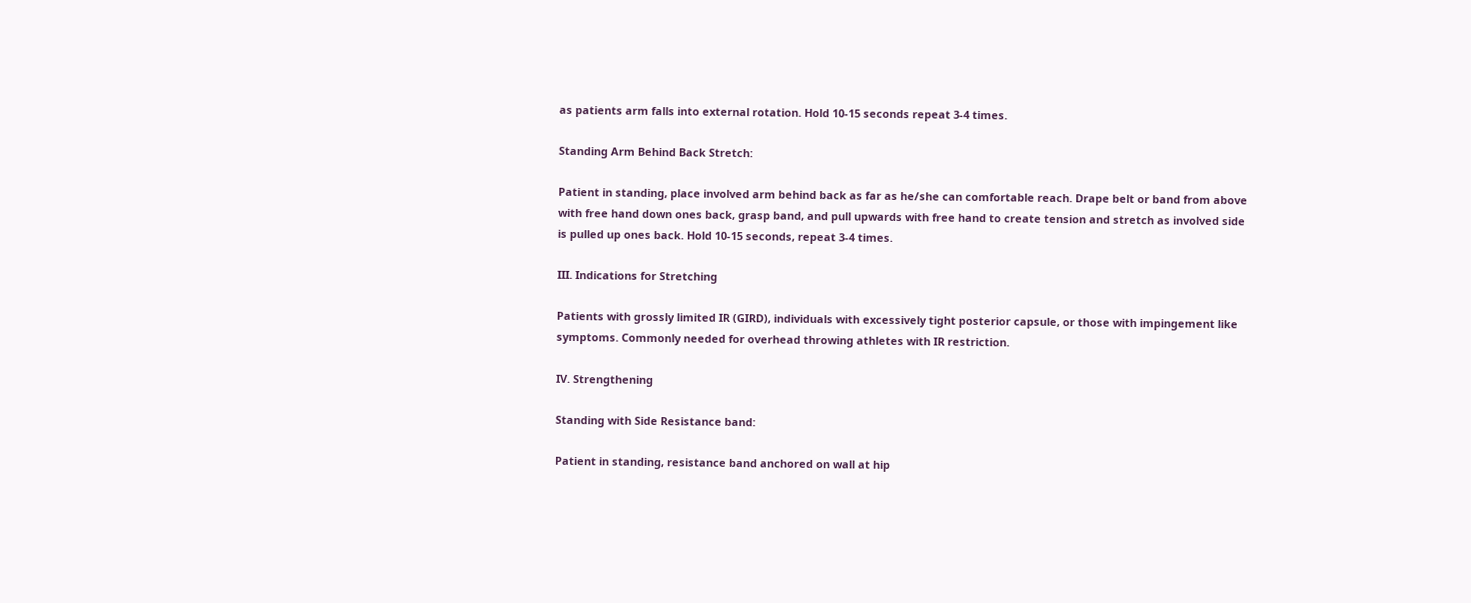as patients arm falls into external rotation. Hold 10-15 seconds repeat 3-4 times.

Standing Arm Behind Back Stretch:

Patient in standing, place involved arm behind back as far as he/she can comfortable reach. Drape belt or band from above with free hand down ones back, grasp band, and pull upwards with free hand to create tension and stretch as involved side is pulled up ones back. Hold 10-15 seconds, repeat 3-4 times.

III. Indications for Stretching

Patients with grossly limited IR (GIRD), individuals with excessively tight posterior capsule, or those with impingement like symptoms. Commonly needed for overhead throwing athletes with IR restriction.

IV. Strengthening

Standing with Side Resistance band:

Patient in standing, resistance band anchored on wall at hip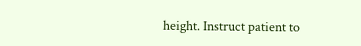height. Instruct patient to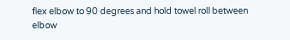flex elbow to 90 degrees and hold towel roll between elbow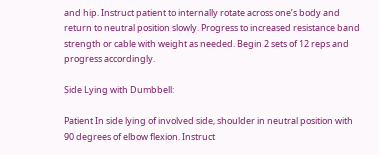and hip. Instruct patient to internally rotate across one’s body and return to neutral position slowly. Progress to increased resistance band strength or cable with weight as needed. Begin 2 sets of 12 reps and progress accordingly.

Side Lying with Dumbbell:

Patient In side lying of involved side, shoulder in neutral position with 90 degrees of elbow flexion. Instruct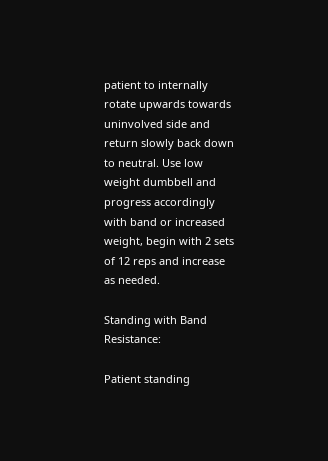patient to internally rotate upwards towards uninvolved side and return slowly back down to neutral. Use low weight dumbbell and progress accordingly with band or increased weight, begin with 2 sets of 12 reps and increase as needed.

Standing with Band Resistance:

Patient standing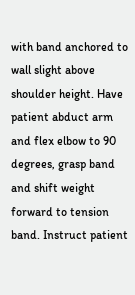with band anchored to wall slight above shoulder height. Have patient abduct arm and flex elbow to 90 degrees, grasp band and shift weight forward to tension band. Instruct patient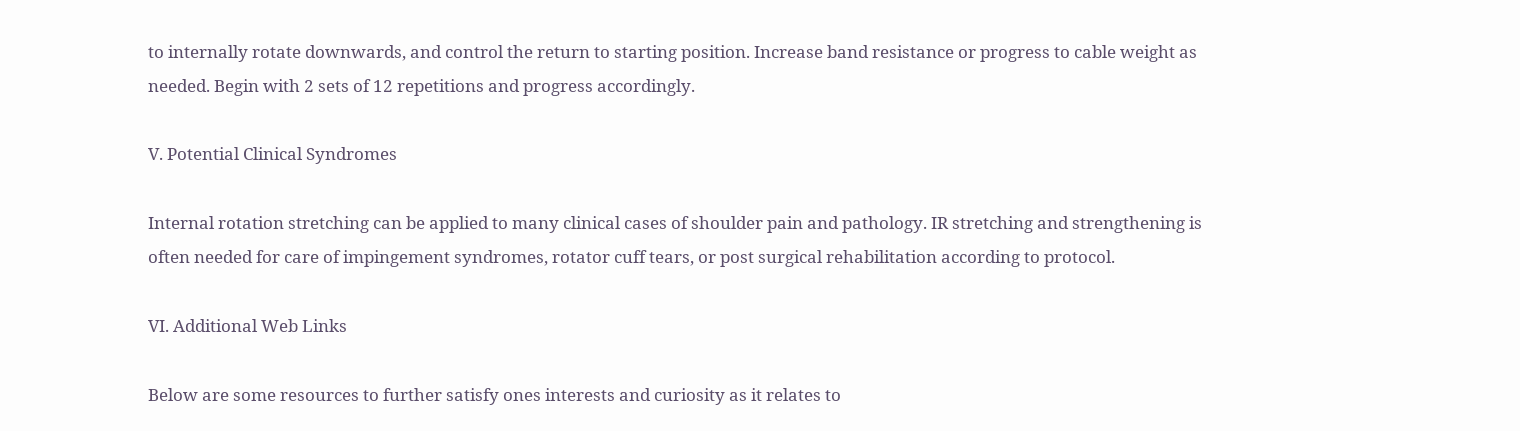to internally rotate downwards, and control the return to starting position. Increase band resistance or progress to cable weight as needed. Begin with 2 sets of 12 repetitions and progress accordingly.

V. Potential Clinical Syndromes

Internal rotation stretching can be applied to many clinical cases of shoulder pain and pathology. IR stretching and strengthening is often needed for care of impingement syndromes, rotator cuff tears, or post surgical rehabilitation according to protocol.

VI. Additional Web Links

Below are some resources to further satisfy ones interests and curiosity as it relates to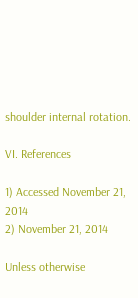shoulder internal rotation.

VI. References

1) Accessed November 21, 2014
2) November 21, 2014

Unless otherwise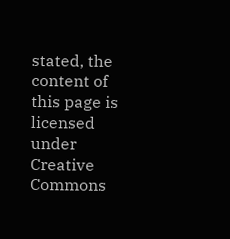stated, the content of this page is licensed under Creative Commons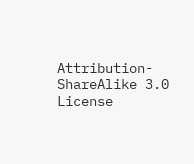Attribution-ShareAlike 3.0 License